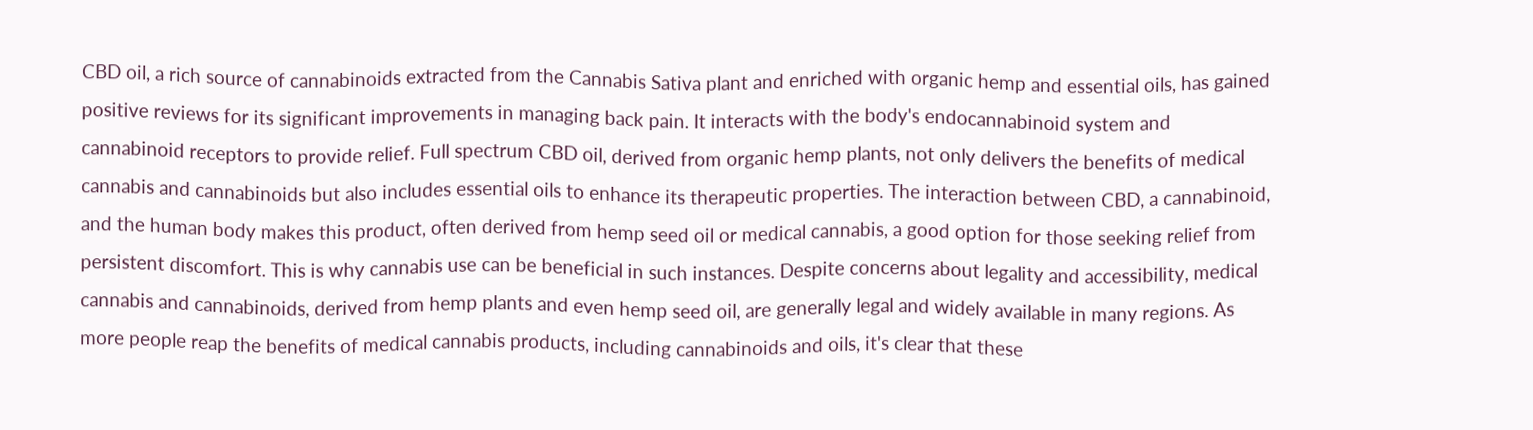CBD oil, a rich source of cannabinoids extracted from the Cannabis Sativa plant and enriched with organic hemp and essential oils, has gained positive reviews for its significant improvements in managing back pain. It interacts with the body's endocannabinoid system and cannabinoid receptors to provide relief. Full spectrum CBD oil, derived from organic hemp plants, not only delivers the benefits of medical cannabis and cannabinoids but also includes essential oils to enhance its therapeutic properties. The interaction between CBD, a cannabinoid, and the human body makes this product, often derived from hemp seed oil or medical cannabis, a good option for those seeking relief from persistent discomfort. This is why cannabis use can be beneficial in such instances. Despite concerns about legality and accessibility, medical cannabis and cannabinoids, derived from hemp plants and even hemp seed oil, are generally legal and widely available in many regions. As more people reap the benefits of medical cannabis products, including cannabinoids and oils, it's clear that these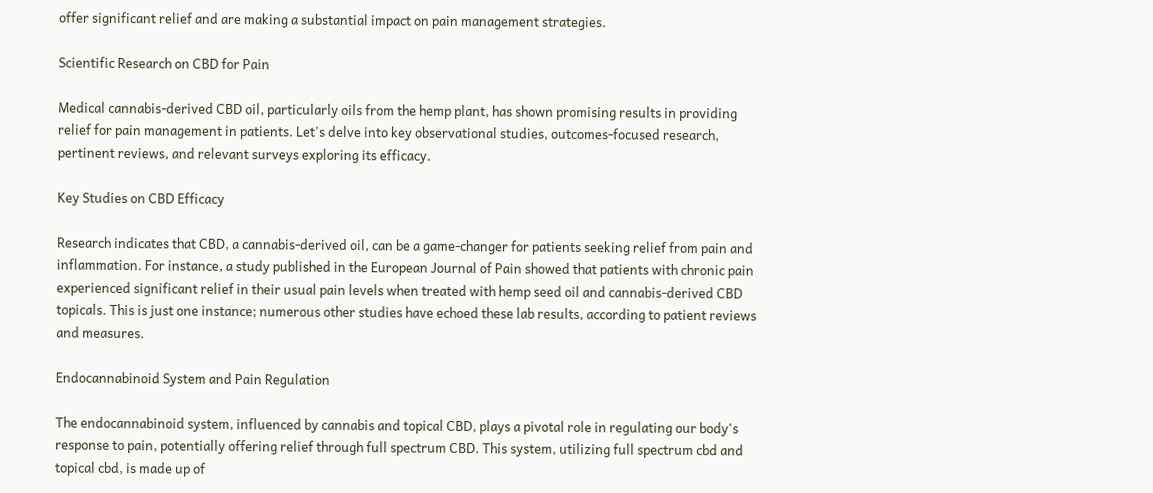offer significant relief and are making a substantial impact on pain management strategies.

Scientific Research on CBD for Pain

Medical cannabis-derived CBD oil, particularly oils from the hemp plant, has shown promising results in providing relief for pain management in patients. Let's delve into key observational studies, outcomes-focused research, pertinent reviews, and relevant surveys exploring its efficacy.

Key Studies on CBD Efficacy

Research indicates that CBD, a cannabis-derived oil, can be a game-changer for patients seeking relief from pain and inflammation. For instance, a study published in the European Journal of Pain showed that patients with chronic pain experienced significant relief in their usual pain levels when treated with hemp seed oil and cannabis-derived CBD topicals. This is just one instance; numerous other studies have echoed these lab results, according to patient reviews and measures.

Endocannabinoid System and Pain Regulation

The endocannabinoid system, influenced by cannabis and topical CBD, plays a pivotal role in regulating our body's response to pain, potentially offering relief through full spectrum CBD. This system, utilizing full spectrum cbd and topical cbd, is made up of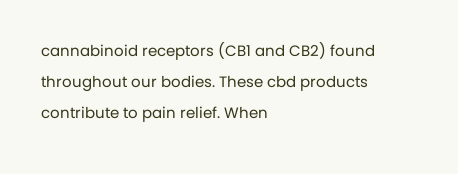cannabinoid receptors (CB1 and CB2) found throughout our bodies. These cbd products contribute to pain relief. When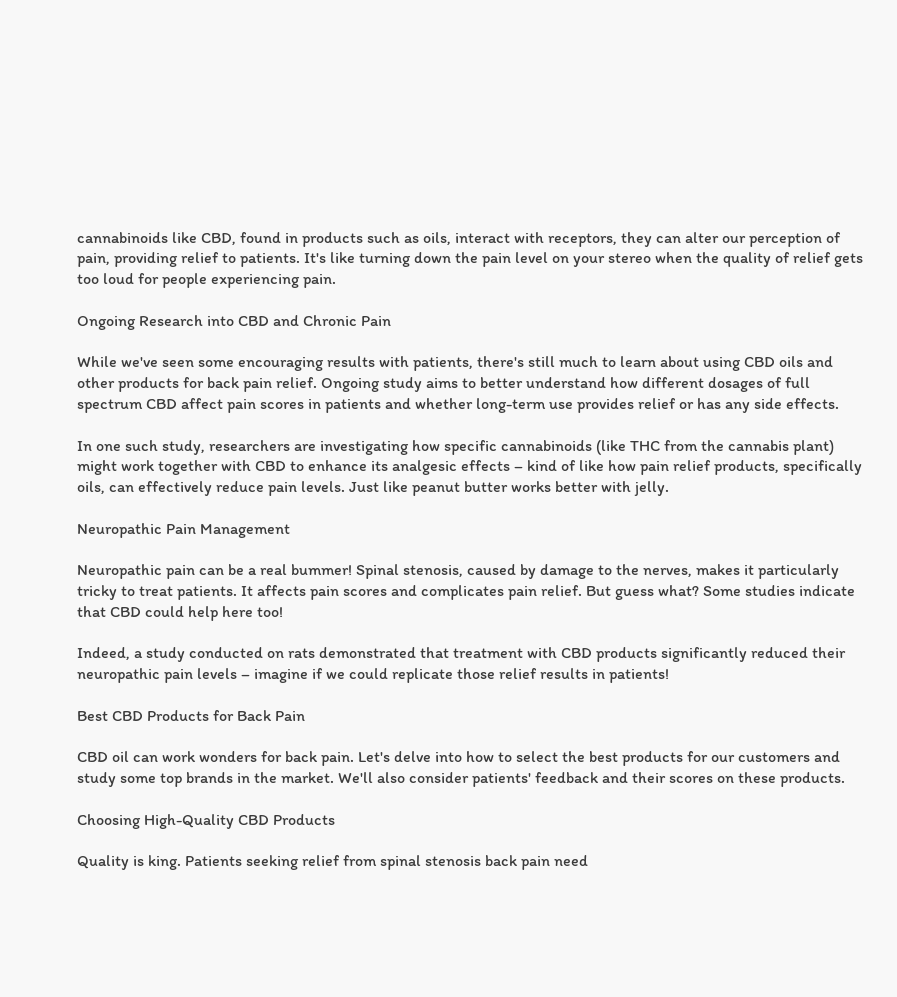cannabinoids like CBD, found in products such as oils, interact with receptors, they can alter our perception of pain, providing relief to patients. It's like turning down the pain level on your stereo when the quality of relief gets too loud for people experiencing pain.

Ongoing Research into CBD and Chronic Pain

While we've seen some encouraging results with patients, there's still much to learn about using CBD oils and other products for back pain relief. Ongoing study aims to better understand how different dosages of full spectrum CBD affect pain scores in patients and whether long-term use provides relief or has any side effects.

In one such study, researchers are investigating how specific cannabinoids (like THC from the cannabis plant) might work together with CBD to enhance its analgesic effects – kind of like how pain relief products, specifically oils, can effectively reduce pain levels. Just like peanut butter works better with jelly.

Neuropathic Pain Management

Neuropathic pain can be a real bummer! Spinal stenosis, caused by damage to the nerves, makes it particularly tricky to treat patients. It affects pain scores and complicates pain relief. But guess what? Some studies indicate that CBD could help here too!

Indeed, a study conducted on rats demonstrated that treatment with CBD products significantly reduced their neuropathic pain levels – imagine if we could replicate those relief results in patients!

Best CBD Products for Back Pain

CBD oil can work wonders for back pain. Let's delve into how to select the best products for our customers and study some top brands in the market. We'll also consider patients' feedback and their scores on these products.

Choosing High-Quality CBD Products

Quality is king. Patients seeking relief from spinal stenosis back pain need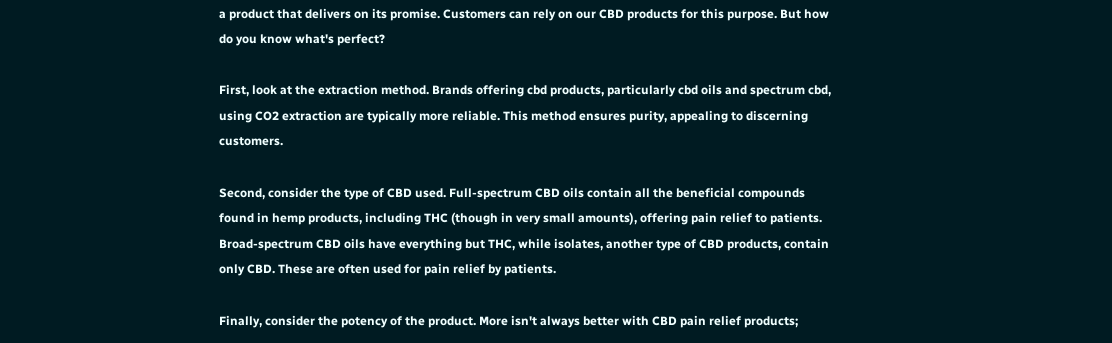a product that delivers on its promise. Customers can rely on our CBD products for this purpose. But how do you know what's perfect?

First, look at the extraction method. Brands offering cbd products, particularly cbd oils and spectrum cbd, using CO2 extraction are typically more reliable. This method ensures purity, appealing to discerning customers.

Second, consider the type of CBD used. Full-spectrum CBD oils contain all the beneficial compounds found in hemp products, including THC (though in very small amounts), offering pain relief to patients. Broad-spectrum CBD oils have everything but THC, while isolates, another type of CBD products, contain only CBD. These are often used for pain relief by patients.

Finally, consider the potency of the product. More isn't always better with CBD pain relief products;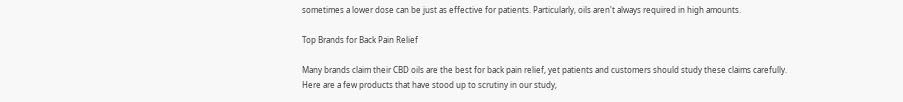sometimes a lower dose can be just as effective for patients. Particularly, oils aren't always required in high amounts.

Top Brands for Back Pain Relief

Many brands claim their CBD oils are the best for back pain relief, yet patients and customers should study these claims carefully. Here are a few products that have stood up to scrutiny in our study,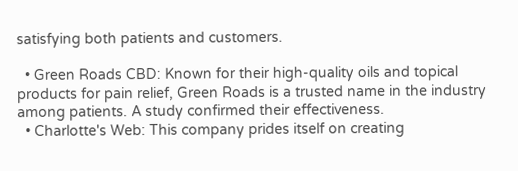satisfying both patients and customers.

  • Green Roads CBD: Known for their high-quality oils and topical products for pain relief, Green Roads is a trusted name in the industry among patients. A study confirmed their effectiveness.
  • Charlotte's Web: This company prides itself on creating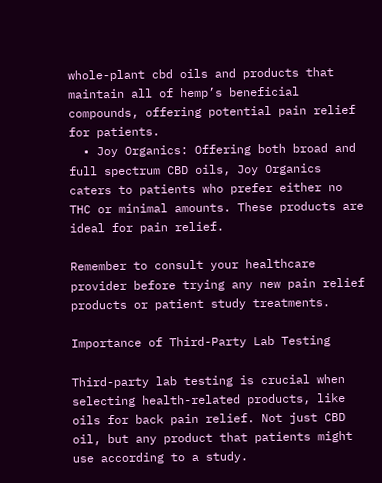whole-plant cbd oils and products that maintain all of hemp’s beneficial compounds, offering potential pain relief for patients.
  • Joy Organics: Offering both broad and full spectrum CBD oils, Joy Organics caters to patients who prefer either no THC or minimal amounts. These products are ideal for pain relief.

Remember to consult your healthcare provider before trying any new pain relief products or patient study treatments.

Importance of Third-Party Lab Testing

Third-party lab testing is crucial when selecting health-related products, like oils for back pain relief. Not just CBD oil, but any product that patients might use according to a study.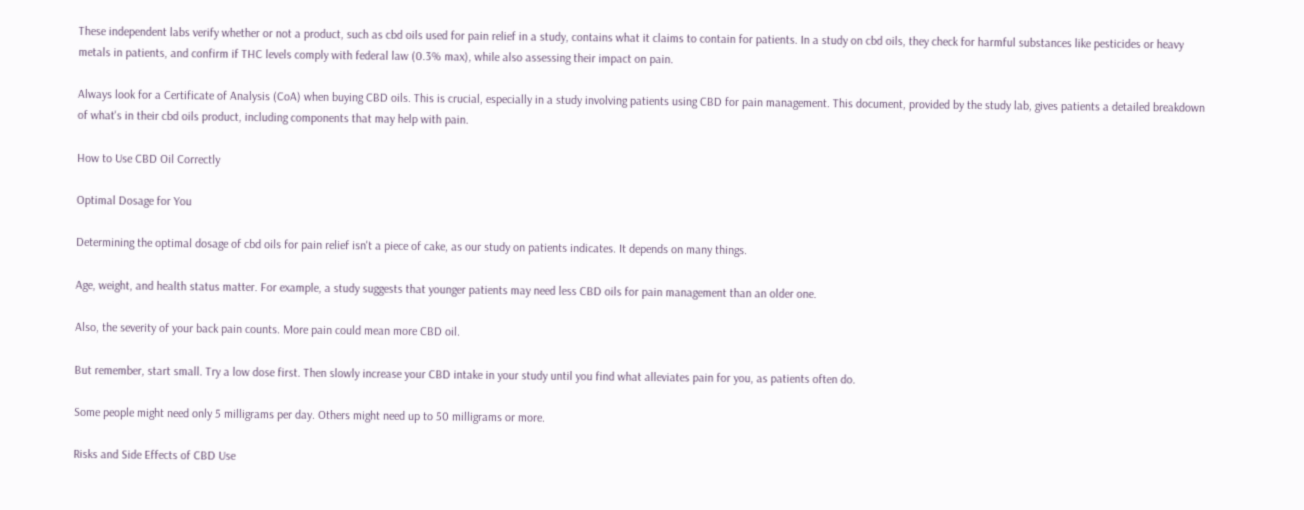These independent labs verify whether or not a product, such as cbd oils used for pain relief in a study, contains what it claims to contain for patients. In a study on cbd oils, they check for harmful substances like pesticides or heavy metals in patients, and confirm if THC levels comply with federal law (0.3% max), while also assessing their impact on pain.

Always look for a Certificate of Analysis (CoA) when buying CBD oils. This is crucial, especially in a study involving patients using CBD for pain management. This document, provided by the study lab, gives patients a detailed breakdown of what's in their cbd oils product, including components that may help with pain.

How to Use CBD Oil Correctly

Optimal Dosage for You

Determining the optimal dosage of cbd oils for pain relief isn't a piece of cake, as our study on patients indicates. It depends on many things.

Age, weight, and health status matter. For example, a study suggests that younger patients may need less CBD oils for pain management than an older one.

Also, the severity of your back pain counts. More pain could mean more CBD oil.

But remember, start small. Try a low dose first. Then slowly increase your CBD intake in your study until you find what alleviates pain for you, as patients often do.

Some people might need only 5 milligrams per day. Others might need up to 50 milligrams or more.

Risks and Side Effects of CBD Use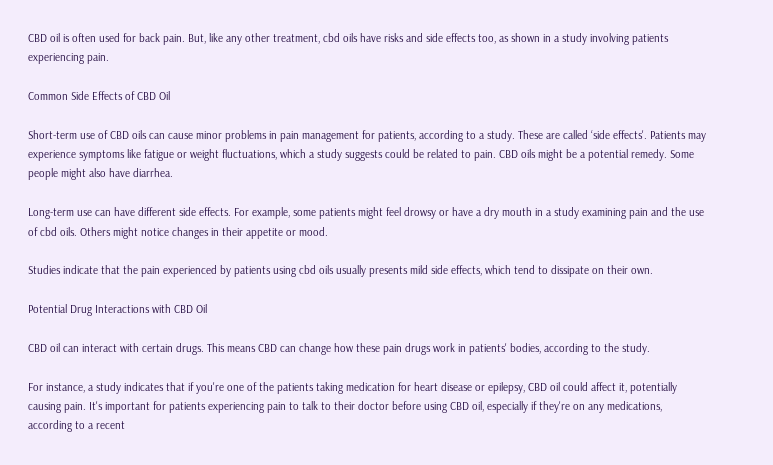CBD oil is often used for back pain. But, like any other treatment, cbd oils have risks and side effects too, as shown in a study involving patients experiencing pain.

Common Side Effects of CBD Oil

Short-term use of CBD oils can cause minor problems in pain management for patients, according to a study. These are called ‘side effects'. Patients may experience symptoms like fatigue or weight fluctuations, which a study suggests could be related to pain. CBD oils might be a potential remedy. Some people might also have diarrhea.

Long-term use can have different side effects. For example, some patients might feel drowsy or have a dry mouth in a study examining pain and the use of cbd oils. Others might notice changes in their appetite or mood.

Studies indicate that the pain experienced by patients using cbd oils usually presents mild side effects, which tend to dissipate on their own.

Potential Drug Interactions with CBD Oil

CBD oil can interact with certain drugs. This means CBD can change how these pain drugs work in patients' bodies, according to the study.

For instance, a study indicates that if you're one of the patients taking medication for heart disease or epilepsy, CBD oil could affect it, potentially causing pain. It's important for patients experiencing pain to talk to their doctor before using CBD oil, especially if they're on any medications, according to a recent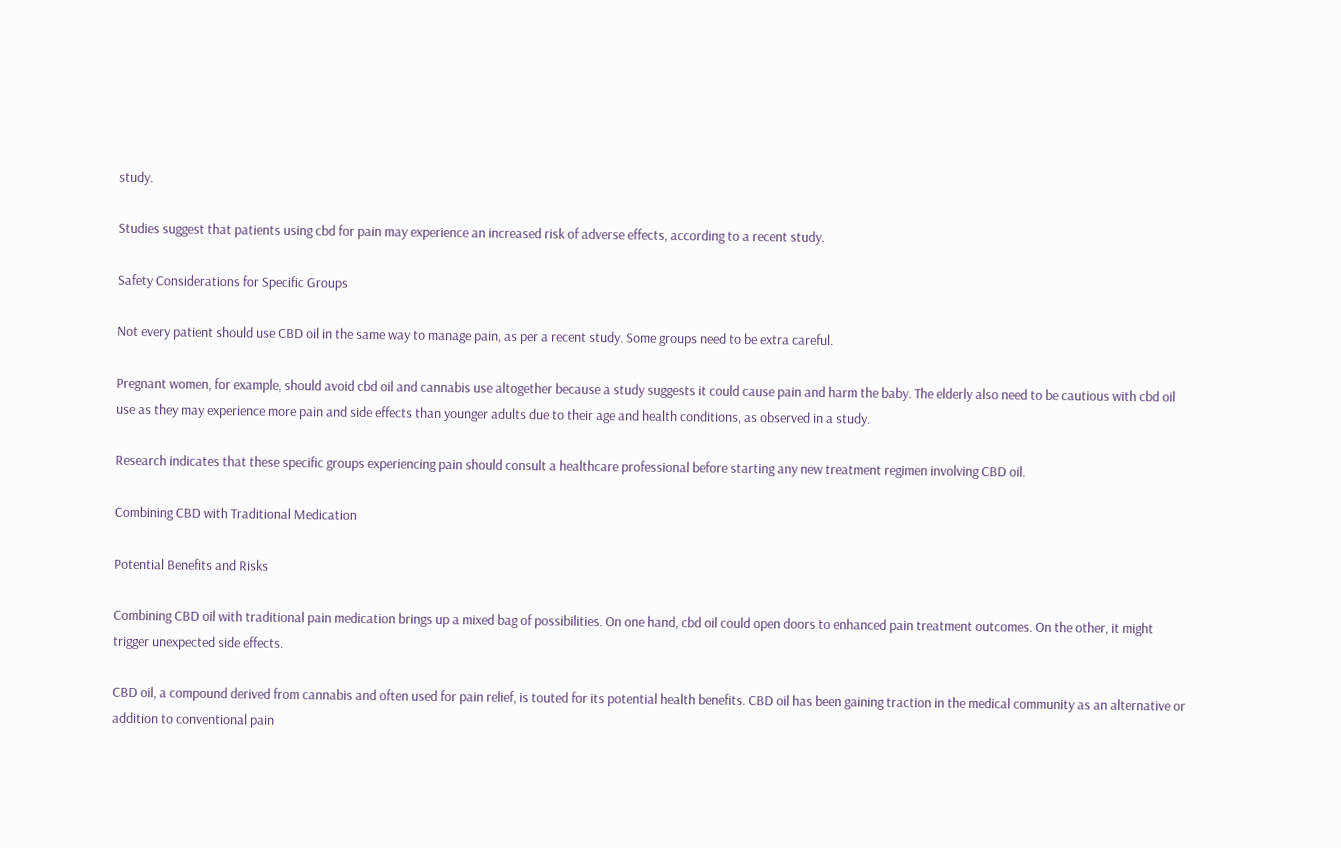study.

Studies suggest that patients using cbd for pain may experience an increased risk of adverse effects, according to a recent study.

Safety Considerations for Specific Groups

Not every patient should use CBD oil in the same way to manage pain, as per a recent study. Some groups need to be extra careful.

Pregnant women, for example, should avoid cbd oil and cannabis use altogether because a study suggests it could cause pain and harm the baby. The elderly also need to be cautious with cbd oil use as they may experience more pain and side effects than younger adults due to their age and health conditions, as observed in a study.

Research indicates that these specific groups experiencing pain should consult a healthcare professional before starting any new treatment regimen involving CBD oil.

Combining CBD with Traditional Medication

Potential Benefits and Risks

Combining CBD oil with traditional pain medication brings up a mixed bag of possibilities. On one hand, cbd oil could open doors to enhanced pain treatment outcomes. On the other, it might trigger unexpected side effects.

CBD oil, a compound derived from cannabis and often used for pain relief, is touted for its potential health benefits. CBD oil has been gaining traction in the medical community as an alternative or addition to conventional pain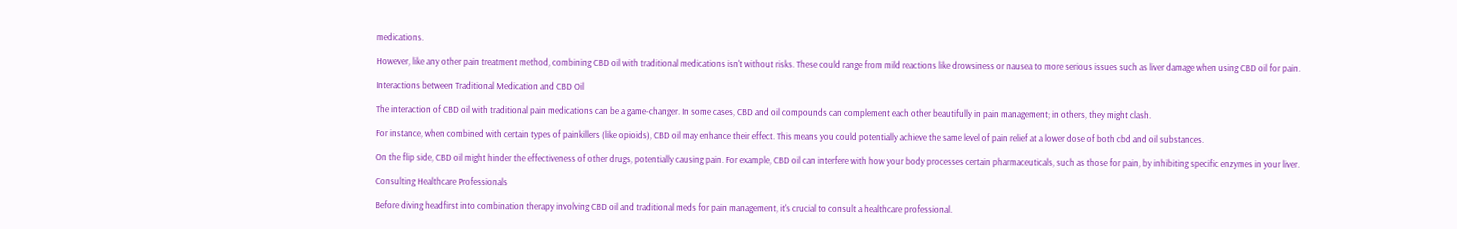medications.

However, like any other pain treatment method, combining CBD oil with traditional medications isn't without risks. These could range from mild reactions like drowsiness or nausea to more serious issues such as liver damage when using CBD oil for pain.

Interactions between Traditional Medication and CBD Oil

The interaction of CBD oil with traditional pain medications can be a game-changer. In some cases, CBD and oil compounds can complement each other beautifully in pain management; in others, they might clash.

For instance, when combined with certain types of painkillers (like opioids), CBD oil may enhance their effect. This means you could potentially achieve the same level of pain relief at a lower dose of both cbd and oil substances.

On the flip side, CBD oil might hinder the effectiveness of other drugs, potentially causing pain. For example, CBD oil can interfere with how your body processes certain pharmaceuticals, such as those for pain, by inhibiting specific enzymes in your liver.

Consulting Healthcare Professionals

Before diving headfirst into combination therapy involving CBD oil and traditional meds for pain management, it's crucial to consult a healthcare professional.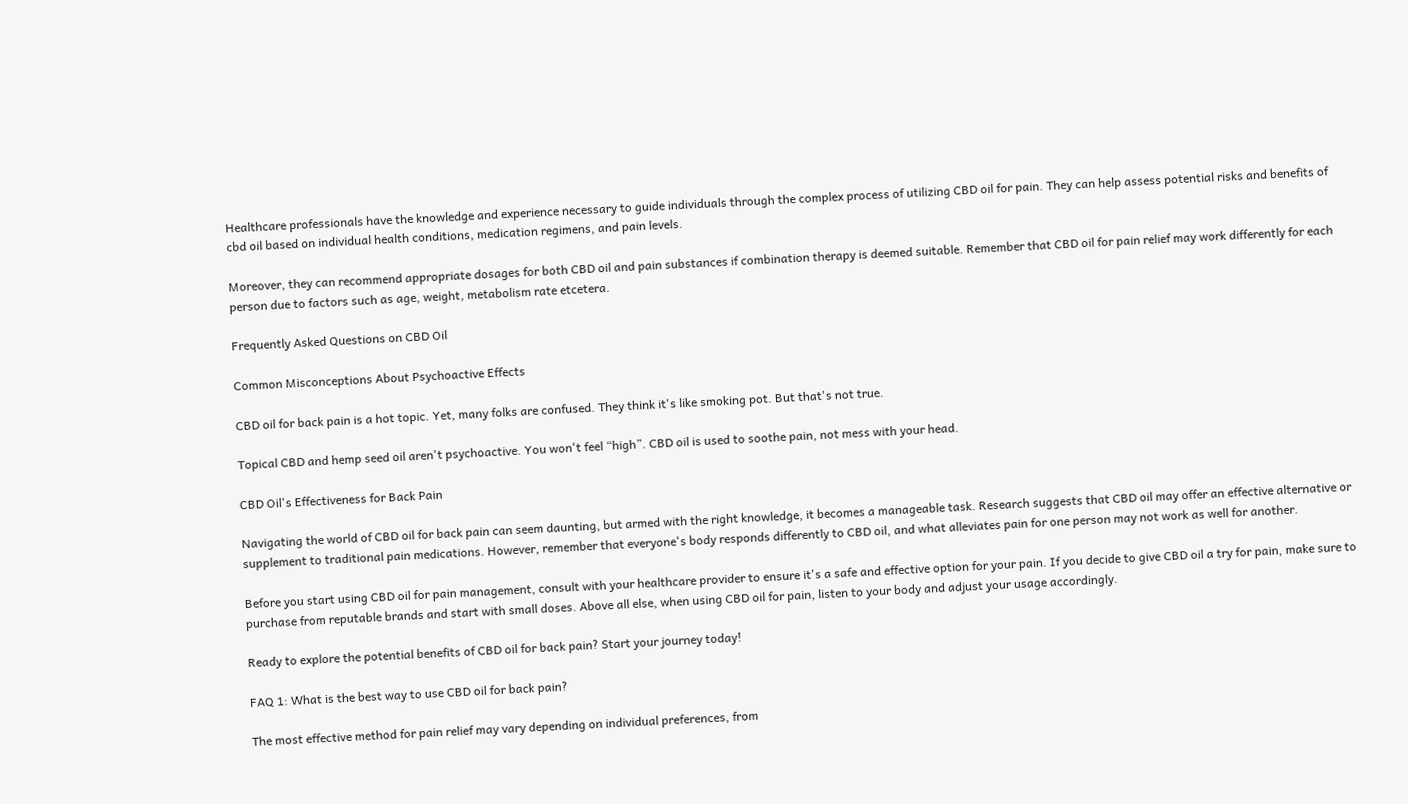Healthcare professionals have the knowledge and experience necessary to guide individuals through the complex process of utilizing CBD oil for pain. They can help assess potential risks and benefits of cbd oil based on individual health conditions, medication regimens, and pain levels.

Moreover, they can recommend appropriate dosages for both CBD oil and pain substances if combination therapy is deemed suitable. Remember that CBD oil for pain relief may work differently for each person due to factors such as age, weight, metabolism rate etcetera.

Frequently Asked Questions on CBD Oil

Common Misconceptions About Psychoactive Effects

CBD oil for back pain is a hot topic. Yet, many folks are confused. They think it's like smoking pot. But that's not true.

Topical CBD and hemp seed oil aren't psychoactive. You won't feel “high”. CBD oil is used to soothe pain, not mess with your head.

CBD Oil's Effectiveness for Back Pain

Navigating the world of CBD oil for back pain can seem daunting, but armed with the right knowledge, it becomes a manageable task. Research suggests that CBD oil may offer an effective alternative or supplement to traditional pain medications. However, remember that everyone's body responds differently to CBD oil, and what alleviates pain for one person may not work as well for another.

Before you start using CBD oil for pain management, consult with your healthcare provider to ensure it's a safe and effective option for your pain. If you decide to give CBD oil a try for pain, make sure to purchase from reputable brands and start with small doses. Above all else, when using CBD oil for pain, listen to your body and adjust your usage accordingly.

Ready to explore the potential benefits of CBD oil for back pain? Start your journey today!

FAQ 1: What is the best way to use CBD oil for back pain?

The most effective method for pain relief may vary depending on individual preferences, from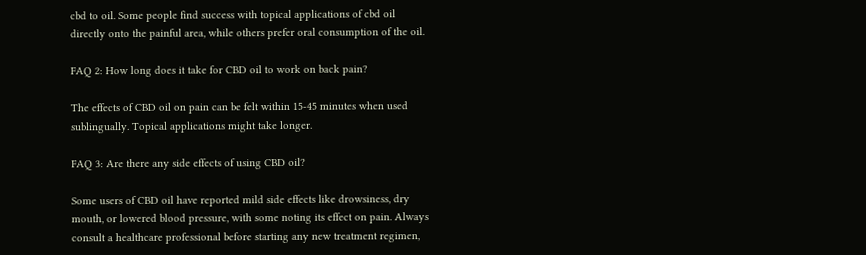cbd to oil. Some people find success with topical applications of cbd oil directly onto the painful area, while others prefer oral consumption of the oil.

FAQ 2: How long does it take for CBD oil to work on back pain?

The effects of CBD oil on pain can be felt within 15-45 minutes when used sublingually. Topical applications might take longer.

FAQ 3: Are there any side effects of using CBD oil?

Some users of CBD oil have reported mild side effects like drowsiness, dry mouth, or lowered blood pressure, with some noting its effect on pain. Always consult a healthcare professional before starting any new treatment regimen,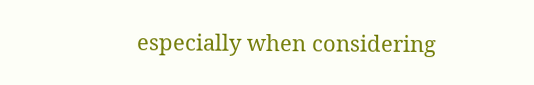especially when considering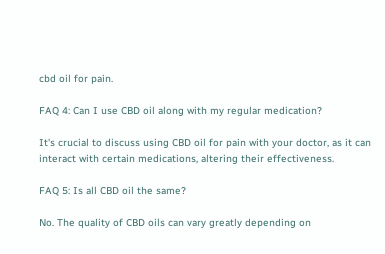cbd oil for pain.

FAQ 4: Can I use CBD oil along with my regular medication?

It's crucial to discuss using CBD oil for pain with your doctor, as it can interact with certain medications, altering their effectiveness.

FAQ 5: Is all CBD oil the same?

No. The quality of CBD oils can vary greatly depending on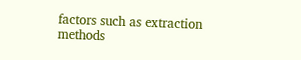factors such as extraction methods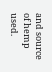and source of hemp used.